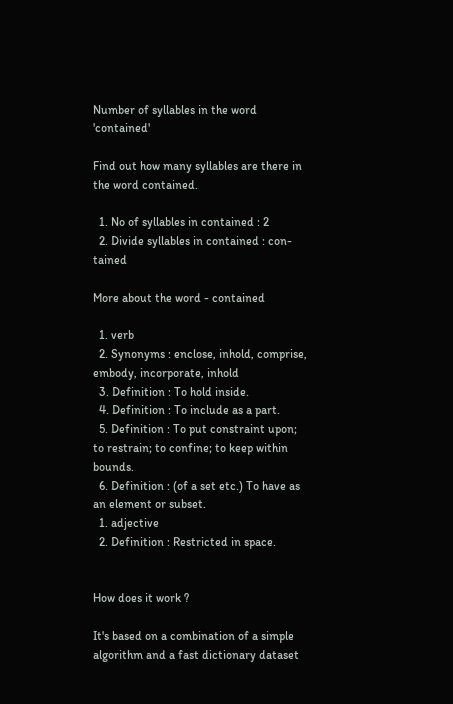Number of syllables in the word 'contained'

Find out how many syllables are there in the word contained.

  1. No of syllables in contained : 2
  2. Divide syllables in contained : con-tained

More about the word - contained

  1. verb
  2. Synonyms : enclose, inhold, comprise, embody, incorporate, inhold
  3. Definition : To hold inside.
  4. Definition : To include as a part.
  5. Definition : To put constraint upon; to restrain; to confine; to keep within bounds.
  6. Definition : (of a set etc.) To have as an element or subset.
  1. adjective
  2. Definition : Restricted in space.


How does it work ?

It's based on a combination of a simple algorithm and a fast dictionary dataset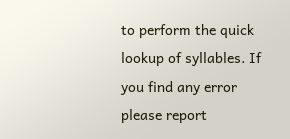to perform the quick lookup of syllables. If you find any error please report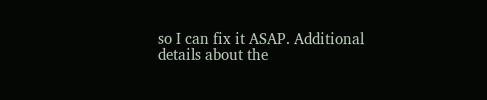so I can fix it ASAP. Additional details about the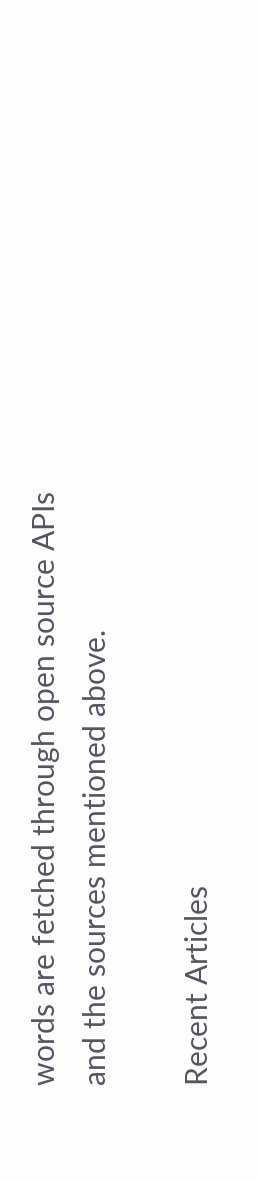words are fetched through open source APIs and the sources mentioned above.

Recent Articles